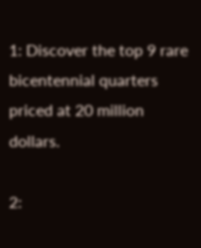1: Discover the top 9 rare bicentennial quarters priced at 20 million dollars.

2: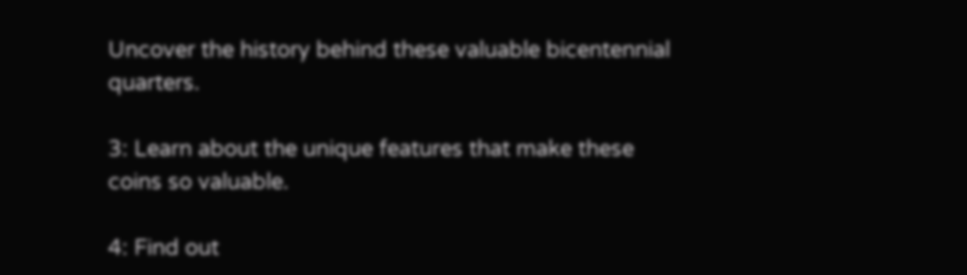Uncover the history behind these valuable bicentennial quarters.

3: Learn about the unique features that make these coins so valuable.

4: Find out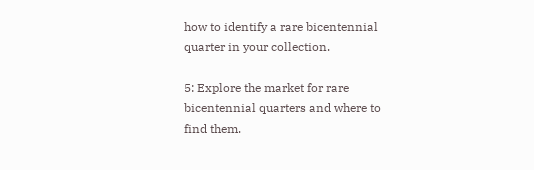how to identify a rare bicentennial quarter in your collection.

5: Explore the market for rare bicentennial quarters and where to find them.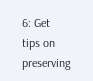6: Get tips on preserving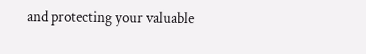and protecting your valuable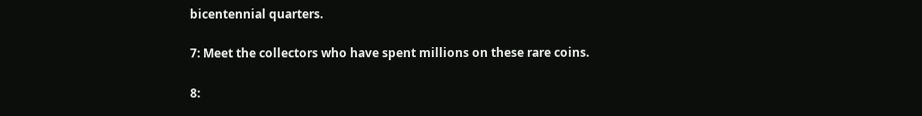bicentennial quarters.

7: Meet the collectors who have spent millions on these rare coins.

8: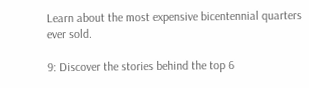Learn about the most expensive bicentennial quarters ever sold.

9: Discover the stories behind the top 6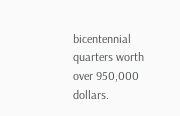bicentennial quarters worth over 950,000 dollars.